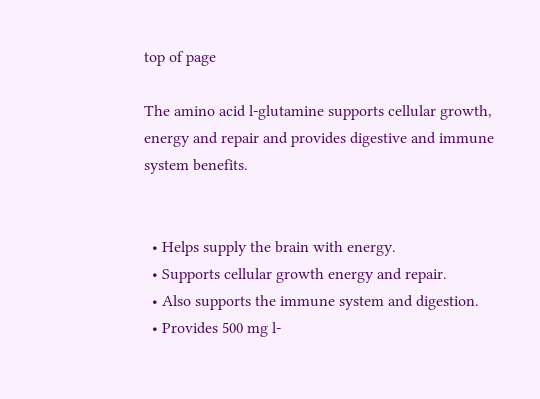top of page

The amino acid l-glutamine supports cellular growth, energy and repair and provides digestive and immune system benefits.


  • Helps supply the brain with energy.
  • Supports cellular growth energy and repair.
  • Also supports the immune system and digestion.
  • Provides 500 mg l-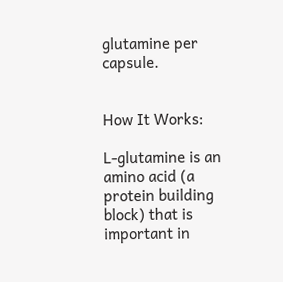glutamine per capsule.


How It Works:

L-glutamine is an amino acid (a protein building block) that is important in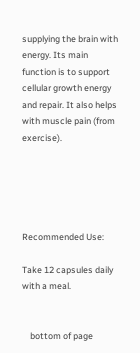supplying the brain with energy. Its main function is to support cellular growth energy and repair. It also helps with muscle pain (from exercise).





Recommended Use:

Take 12 capsules daily with a meal.


    bottom of page